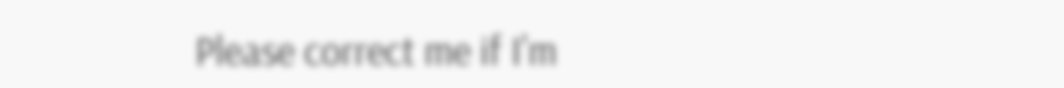Please correct me if I'm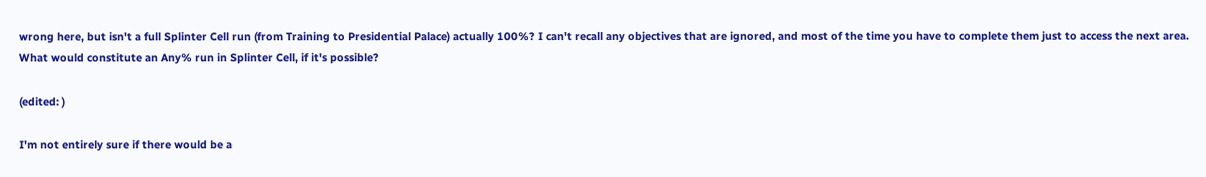wrong here, but isn't a full Splinter Cell run (from Training to Presidential Palace) actually 100%? I can't recall any objectives that are ignored, and most of the time you have to complete them just to access the next area. What would constitute an Any% run in Splinter Cell, if it's possible?

(edited: )

I'm not entirely sure if there would be a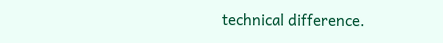technical difference.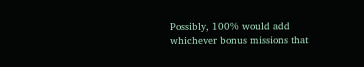Possibly, 100% would add whichever bonus missions that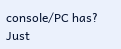console/PC has? Just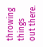throwing things out there.